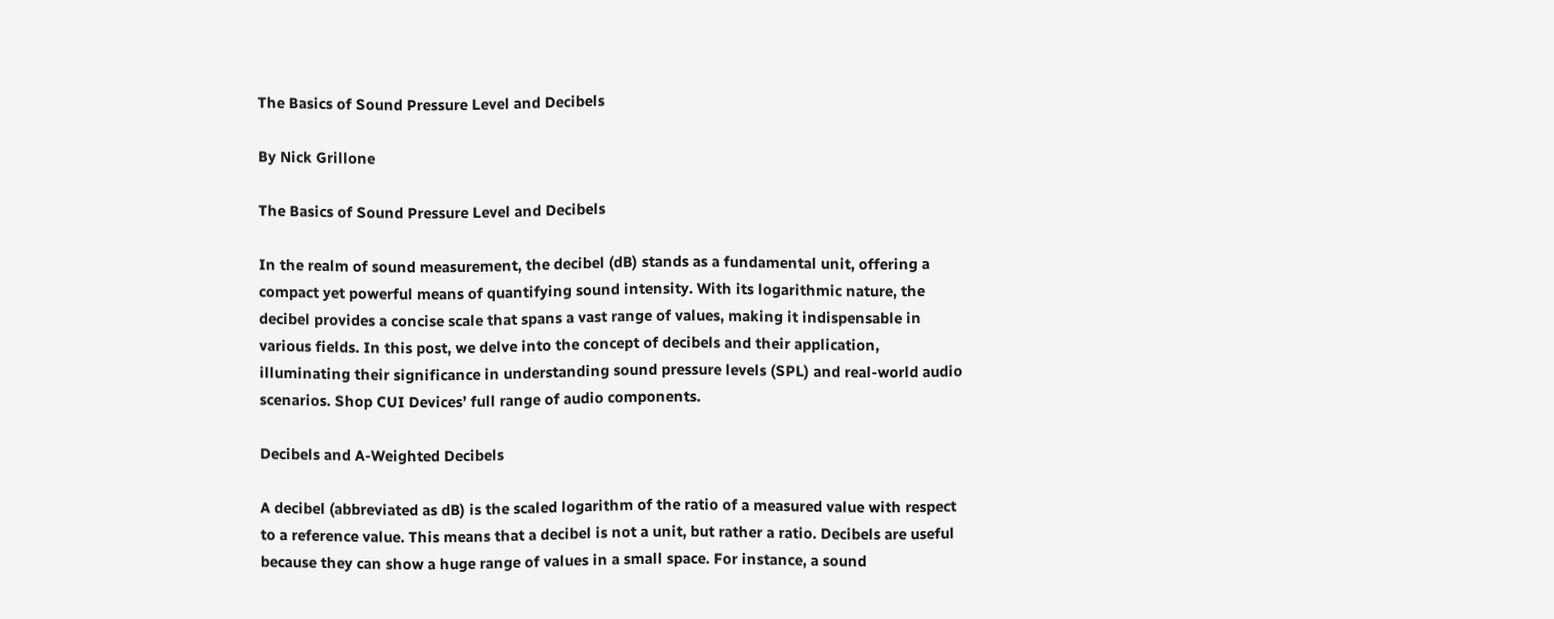The Basics of Sound Pressure Level and Decibels

By Nick Grillone

The Basics of Sound Pressure Level and Decibels

In the realm of sound measurement, the decibel (dB) stands as a fundamental unit, offering a compact yet powerful means of quantifying sound intensity. With its logarithmic nature, the decibel provides a concise scale that spans a vast range of values, making it indispensable in various fields. In this post, we delve into the concept of decibels and their application, illuminating their significance in understanding sound pressure levels (SPL) and real-world audio scenarios. Shop CUI Devices’ full range of audio components.

Decibels and A-Weighted Decibels

A decibel (abbreviated as dB) is the scaled logarithm of the ratio of a measured value with respect to a reference value. This means that a decibel is not a unit, but rather a ratio. Decibels are useful because they can show a huge range of values in a small space. For instance, a sound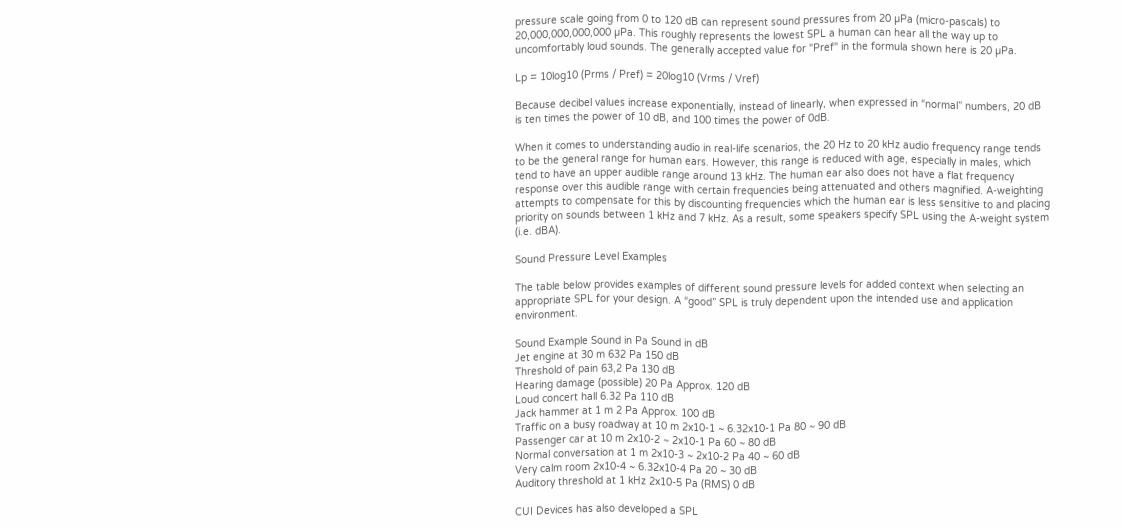pressure scale going from 0 to 120 dB can represent sound pressures from 20 µPa (micro-pascals) to 20,000,000,000,000 µPa. This roughly represents the lowest SPL a human can hear all the way up to uncomfortably loud sounds. The generally accepted value for "Pref" in the formula shown here is 20 µPa.

Lp = 10log10 (Prms / Pref) = 20log10 (Vrms / Vref)

Because decibel values increase exponentially, instead of linearly, when expressed in “normal” numbers, 20 dB is ten times the power of 10 dB, and 100 times the power of 0dB.

When it comes to understanding audio in real-life scenarios, the 20 Hz to 20 kHz audio frequency range tends to be the general range for human ears. However, this range is reduced with age, especially in males, which tend to have an upper audible range around 13 kHz. The human ear also does not have a flat frequency response over this audible range with certain frequencies being attenuated and others magnified. A-weighting attempts to compensate for this by discounting frequencies which the human ear is less sensitive to and placing priority on sounds between 1 kHz and 7 kHz. As a result, some speakers specify SPL using the A-weight system (i.e. dBA).

Sound Pressure Level Examples

The table below provides examples of different sound pressure levels for added context when selecting an appropriate SPL for your design. A “good” SPL is truly dependent upon the intended use and application environment.

Sound Example Sound in Pa Sound in dB
Jet engine at 30 m 632 Pa 150 dB
Threshold of pain 63,2 Pa 130 dB
Hearing damage (possible) 20 Pa Approx. 120 dB
Loud concert hall 6.32 Pa 110 dB
Jack hammer at 1 m 2 Pa Approx. 100 dB
Traffic on a busy roadway at 10 m 2x10-1 ~ 6.32x10-1 Pa 80 ~ 90 dB
Passenger car at 10 m 2x10-2 ~ 2x10-1 Pa 60 ~ 80 dB
Normal conversation at 1 m 2x10-3 ~ 2x10-2 Pa 40 ~ 60 dB
Very calm room 2x10-4 ~ 6.32x10-4 Pa 20 ~ 30 dB
Auditory threshold at 1 kHz 2x10-5 Pa (RMS) 0 dB

CUI Devices has also developed a SPL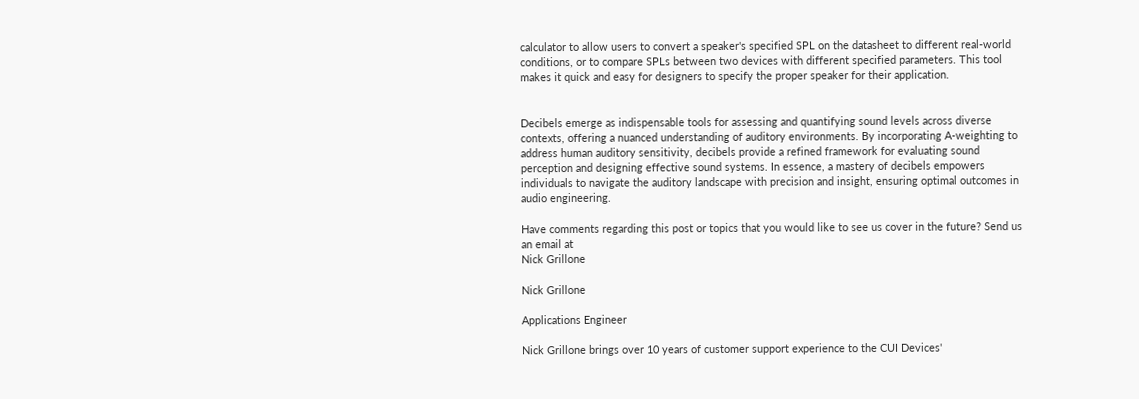calculator to allow users to convert a speaker's specified SPL on the datasheet to different real-world conditions, or to compare SPLs between two devices with different specified parameters. This tool makes it quick and easy for designers to specify the proper speaker for their application.


Decibels emerge as indispensable tools for assessing and quantifying sound levels across diverse contexts, offering a nuanced understanding of auditory environments. By incorporating A-weighting to address human auditory sensitivity, decibels provide a refined framework for evaluating sound perception and designing effective sound systems. In essence, a mastery of decibels empowers individuals to navigate the auditory landscape with precision and insight, ensuring optimal outcomes in audio engineering.

Have comments regarding this post or topics that you would like to see us cover in the future? Send us an email at
Nick Grillone

Nick Grillone

Applications Engineer

Nick Grillone brings over 10 years of customer support experience to the CUI Devices'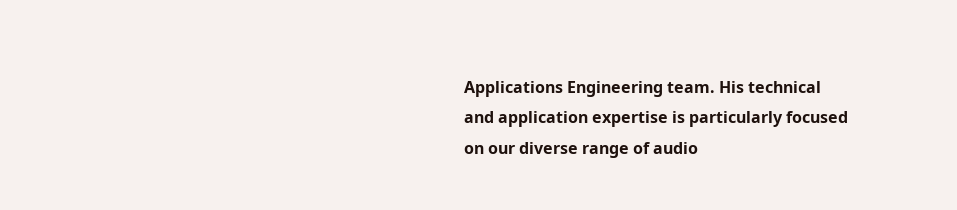Applications Engineering team. His technical and application expertise is particularly focused on our diverse range of audio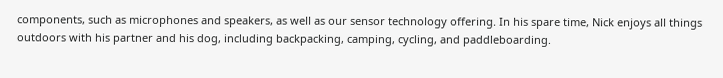components, such as microphones and speakers, as well as our sensor technology offering. In his spare time, Nick enjoys all things outdoors with his partner and his dog, including backpacking, camping, cycling, and paddleboarding.